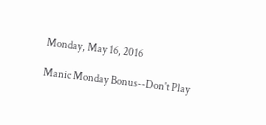Monday, May 16, 2016

Manic Monday Bonus--Don't Play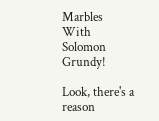Marbles With Solomon Grundy!

Look, there's a reason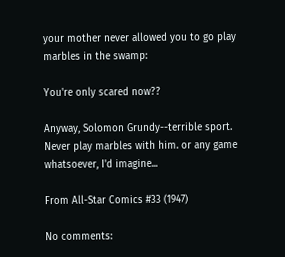your mother never allowed you to go play marbles in the swamp:

You're only scared now??

Anyway, Solomon Grundy--terrible sport. Never play marbles with him. or any game whatsoever, I'd imagine...

From All-Star Comics #33 (1947)

No comments: